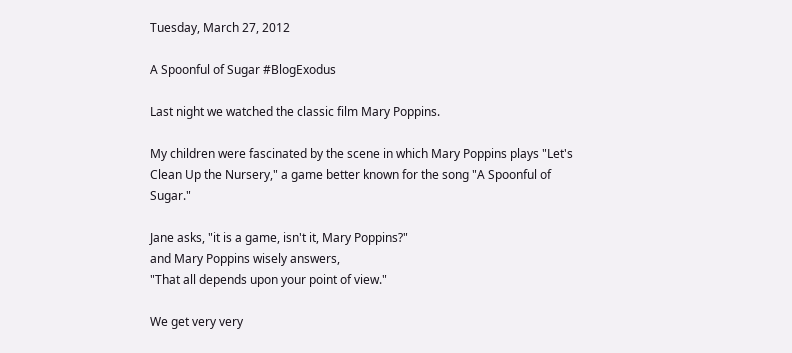Tuesday, March 27, 2012

A Spoonful of Sugar #BlogExodus

Last night we watched the classic film Mary Poppins.

My children were fascinated by the scene in which Mary Poppins plays "Let's Clean Up the Nursery," a game better known for the song "A Spoonful of Sugar."

Jane asks, "it is a game, isn't it, Mary Poppins?"
and Mary Poppins wisely answers,
"That all depends upon your point of view."

We get very very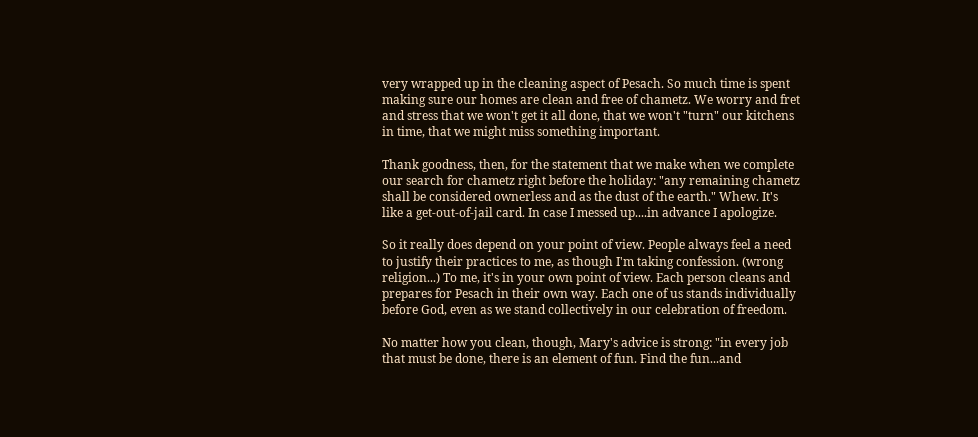very wrapped up in the cleaning aspect of Pesach. So much time is spent making sure our homes are clean and free of chametz. We worry and fret and stress that we won't get it all done, that we won't "turn" our kitchens in time, that we might miss something important.

Thank goodness, then, for the statement that we make when we complete our search for chametz right before the holiday: "any remaining chametz shall be considered ownerless and as the dust of the earth." Whew. It's like a get-out-of-jail card. In case I messed up....in advance I apologize.

So it really does depend on your point of view. People always feel a need to justify their practices to me, as though I'm taking confession. (wrong religion...) To me, it's in your own point of view. Each person cleans and prepares for Pesach in their own way. Each one of us stands individually before God, even as we stand collectively in our celebration of freedom.

No matter how you clean, though, Mary's advice is strong: "in every job that must be done, there is an element of fun. Find the fun...and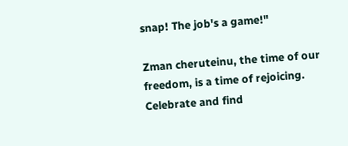snap! The job's a game!"

Zman cheruteinu, the time of our freedom, is a time of rejoicing. Celebrate and find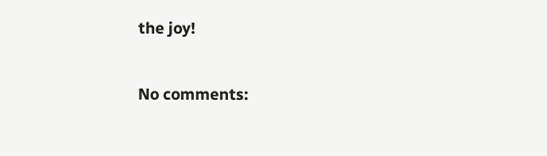the joy!

No comments: